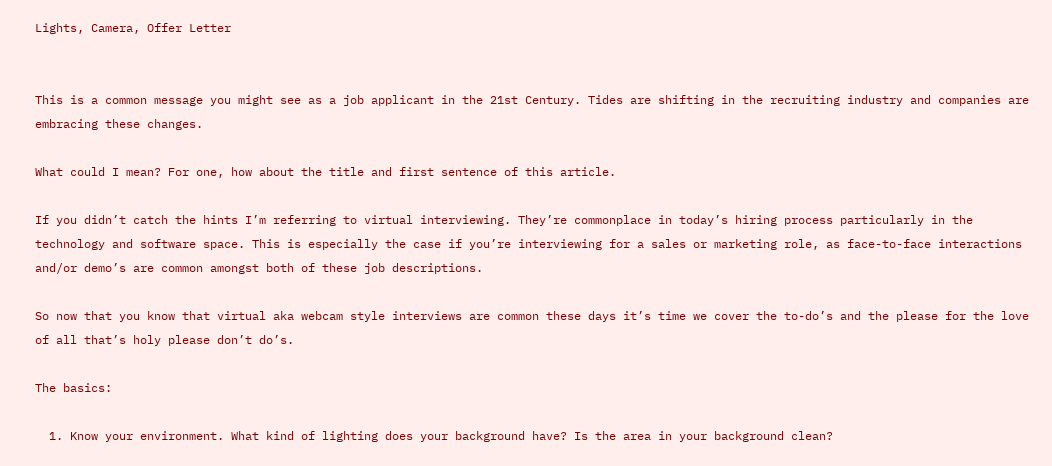Lights, Camera, Offer Letter


This is a common message you might see as a job applicant in the 21st Century. Tides are shifting in the recruiting industry and companies are embracing these changes.

What could I mean? For one, how about the title and first sentence of this article.

If you didn’t catch the hints I’m referring to virtual interviewing. They’re commonplace in today’s hiring process particularly in the technology and software space. This is especially the case if you’re interviewing for a sales or marketing role, as face-to-face interactions and/or demo’s are common amongst both of these job descriptions.

So now that you know that virtual aka webcam style interviews are common these days it’s time we cover the to-do’s and the please for the love of all that’s holy please don’t do’s.

The basics:

  1. Know your environment. What kind of lighting does your background have? Is the area in your background clean?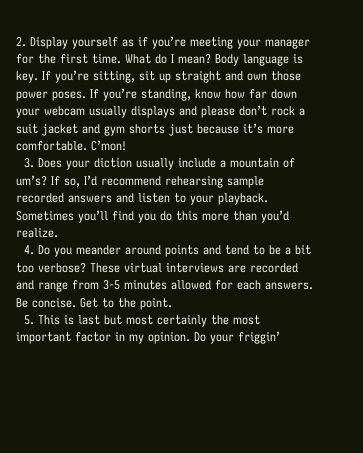2. Display yourself as if you’re meeting your manager for the first time. What do I mean? Body language is key. If you’re sitting, sit up straight and own those power poses. If you’re standing, know how far down your webcam usually displays and please don’t rock a suit jacket and gym shorts just because it’s more comfortable. C’mon!
  3. Does your diction usually include a mountain of um’s? If so, I’d recommend rehearsing sample recorded answers and listen to your playback. Sometimes you’ll find you do this more than you’d realize.
  4. Do you meander around points and tend to be a bit too verbose? These virtual interviews are recorded and range from 3-5 minutes allowed for each answers. Be concise. Get to the point.
  5. This is last but most certainly the most important factor in my opinion. Do your friggin’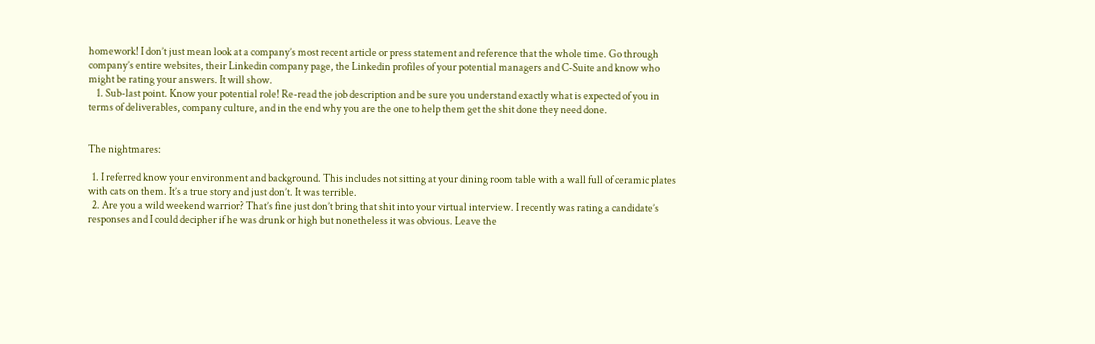homework! I don’t just mean look at a company’s most recent article or press statement and reference that the whole time. Go through company’s entire websites, their Linkedin company page, the Linkedin profiles of your potential managers and C-Suite and know who might be rating your answers. It will show.
    1. Sub-last point. Know your potential role! Re-read the job description and be sure you understand exactly what is expected of you in terms of deliverables, company culture, and in the end why you are the one to help them get the shit done they need done.


The nightmares:

  1. I referred know your environment and background. This includes not sitting at your dining room table with a wall full of ceramic plates with cats on them. It’s a true story and just don’t. It was terrible.
  2. Are you a wild weekend warrior? That’s fine just don’t bring that shit into your virtual interview. I recently was rating a candidate’s responses and I could decipher if he was drunk or high but nonetheless it was obvious. Leave the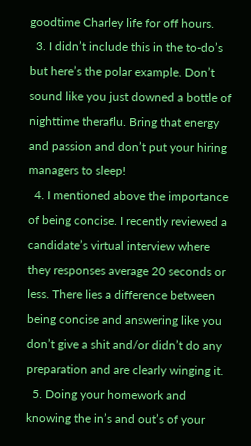goodtime Charley life for off hours.
  3. I didn’t include this in the to-do’s but here’s the polar example. Don’t sound like you just downed a bottle of nighttime theraflu. Bring that energy and passion and don’t put your hiring managers to sleep!
  4. I mentioned above the importance of being concise. I recently reviewed a candidate’s virtual interview where they responses average 20 seconds or less. There lies a difference between being concise and answering like you don’t give a shit and/or didn’t do any preparation and are clearly winging it.
  5. Doing your homework and knowing the in’s and out’s of your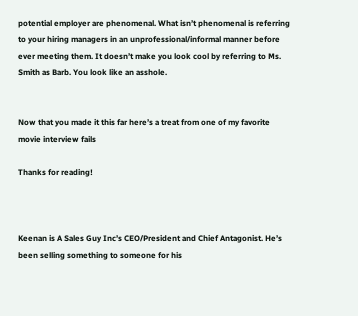potential employer are phenomenal. What isn’t phenomenal is referring to your hiring managers in an unprofessional/informal manner before ever meeting them. It doesn’t make you look cool by referring to Ms. Smith as Barb. You look like an asshole.


Now that you made it this far here’s a treat from one of my favorite movie interview fails

Thanks for reading!



Keenan is A Sales Guy Inc’s CEO/President and Chief Antagonist. He’s been selling something to someone for his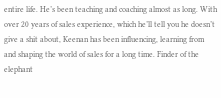entire life. He’s been teaching and coaching almost as long. With over 20 years of sales experience, which he’ll tell you he doesn’t give a shit about, Keenan has been influencing, learning from and shaping the world of sales for a long time. Finder of the elephant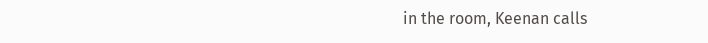in the room, Keenan calls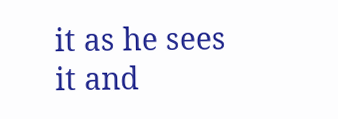it as he sees it and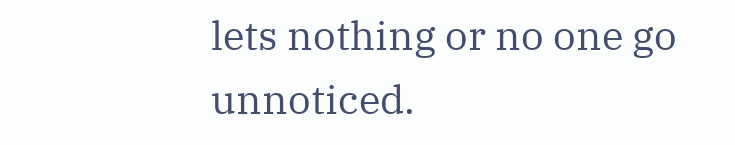lets nothing or no one go unnoticed.